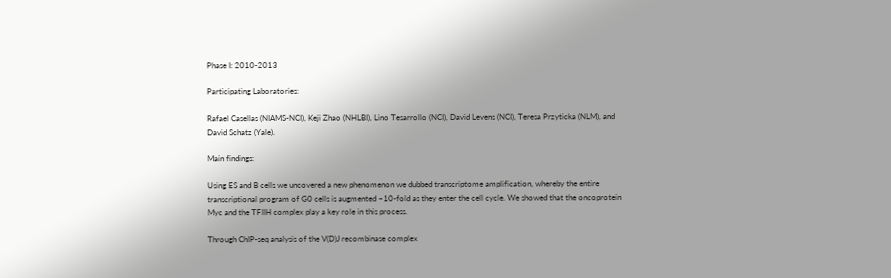Phase I: 2010-2013

Participating Laboratories:

Rafael Casellas (NIAMS-NCI), Keji Zhao (NHLBI), Lino Tesarrollo (NCI), David Levens (NCI), Teresa Przyticka (NLM), and David Schatz (Yale).

Main findings:

Using ES and B cells we uncovered a new phenomenon we dubbed transcriptome amplification, whereby the entire transcriptional program of G0 cells is augmented ~10-fold as they enter the cell cycle. We showed that the oncoprotein Myc and the TFIIH complex play a key role in this process.

Through ChIP-seq analysis of the V(D)J recombinase complex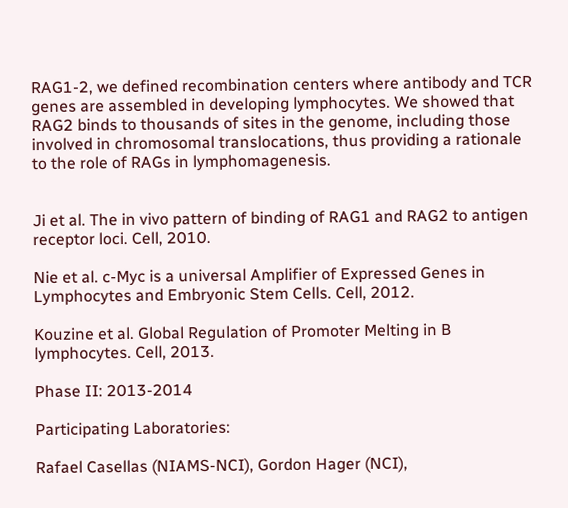RAG1-2, we defined recombination centers where antibody and TCR genes are assembled in developing lymphocytes. We showed that RAG2 binds to thousands of sites in the genome, including those involved in chromosomal translocations, thus providing a rationale to the role of RAGs in lymphomagenesis.


Ji et al. The in vivo pattern of binding of RAG1 and RAG2 to antigen receptor loci. Cell, 2010.

Nie et al. c-Myc is a universal Amplifier of Expressed Genes in Lymphocytes and Embryonic Stem Cells. Cell, 2012.

Kouzine et al. Global Regulation of Promoter Melting in B lymphocytes. Cell, 2013.

Phase II: 2013-2014

Participating Laboratories:

Rafael Casellas (NIAMS-NCI), Gordon Hager (NCI),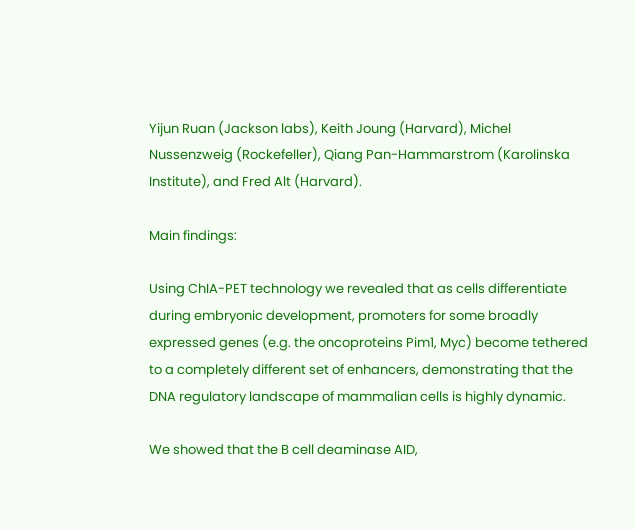Yijun Ruan (Jackson labs), Keith Joung (Harvard), Michel Nussenzweig (Rockefeller), Qiang Pan-Hammarstrom (Karolinska Institute), and Fred Alt (Harvard).

Main findings:

Using ChIA-PET technology we revealed that as cells differentiate during embryonic development, promoters for some broadly expressed genes (e.g. the oncoproteins Pim1, Myc) become tethered to a completely different set of enhancers, demonstrating that the DNA regulatory landscape of mammalian cells is highly dynamic.

We showed that the B cell deaminase AID,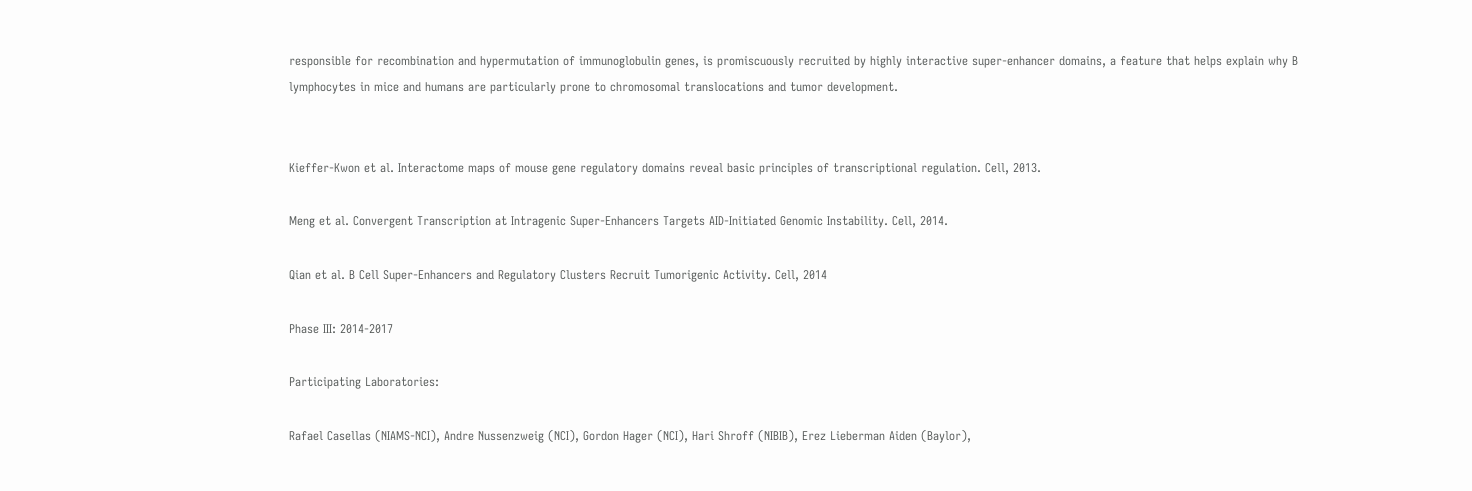responsible for recombination and hypermutation of immunoglobulin genes, is promiscuously recruited by highly interactive super-enhancer domains, a feature that helps explain why B lymphocytes in mice and humans are particularly prone to chromosomal translocations and tumor development.


Kieffer-Kwon et al. Interactome maps of mouse gene regulatory domains reveal basic principles of transcriptional regulation. Cell, 2013.

Meng et al. Convergent Transcription at Intragenic Super-Enhancers Targets AID-Initiated Genomic Instability. Cell, 2014.

Qian et al. B Cell Super-Enhancers and Regulatory Clusters Recruit Tumorigenic Activity. Cell, 2014

Phase III: 2014-2017

Participating Laboratories:

Rafael Casellas (NIAMS-NCI), Andre Nussenzweig (NCI), Gordon Hager (NCI), Hari Shroff (NIBIB), Erez Lieberman Aiden (Baylor),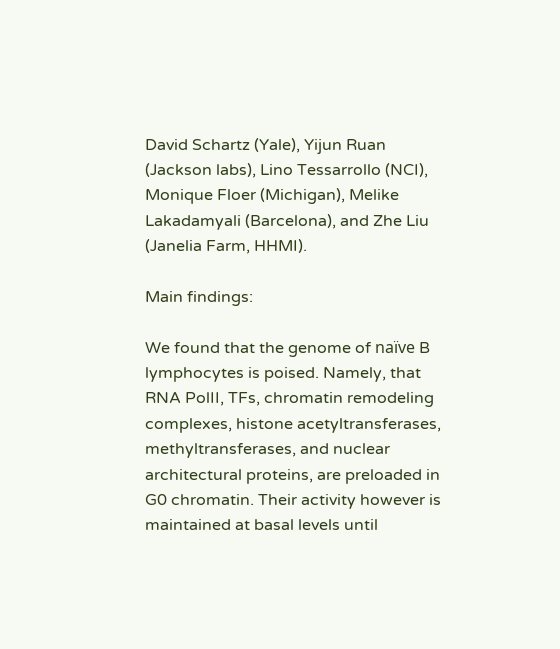David Schartz (Yale), Yijun Ruan (Jackson labs), Lino Tessarrollo (NCI), Monique Floer (Michigan), Melike Lakadamyali (Barcelona), and Zhe Liu (Janelia Farm, HHMI).

Main findings:

We found that the genome of naïve B lymphocytes is poised. Namely, that RNA PolII, TFs, chromatin remodeling complexes, histone acetyltransferases, methyltransferases, and nuclear architectural proteins, are preloaded in G0 chromatin. Their activity however is maintained at basal levels until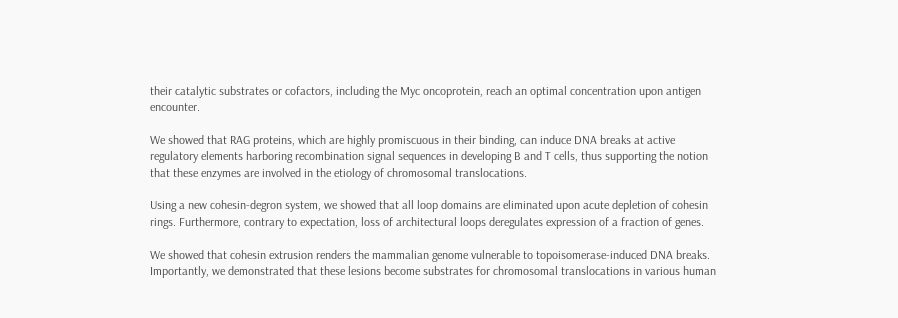their catalytic substrates or cofactors, including the Myc oncoprotein, reach an optimal concentration upon antigen encounter.

We showed that RAG proteins, which are highly promiscuous in their binding, can induce DNA breaks at active regulatory elements harboring recombination signal sequences in developing B and T cells, thus supporting the notion that these enzymes are involved in the etiology of chromosomal translocations.

Using a new cohesin-degron system, we showed that all loop domains are eliminated upon acute depletion of cohesin rings. Furthermore, contrary to expectation, loss of architectural loops deregulates expression of a fraction of genes.

We showed that cohesin extrusion renders the mammalian genome vulnerable to topoisomerase-induced DNA breaks. Importantly, we demonstrated that these lesions become substrates for chromosomal translocations in various human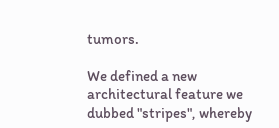tumors.

We defined a new architectural feature we dubbed "stripes", whereby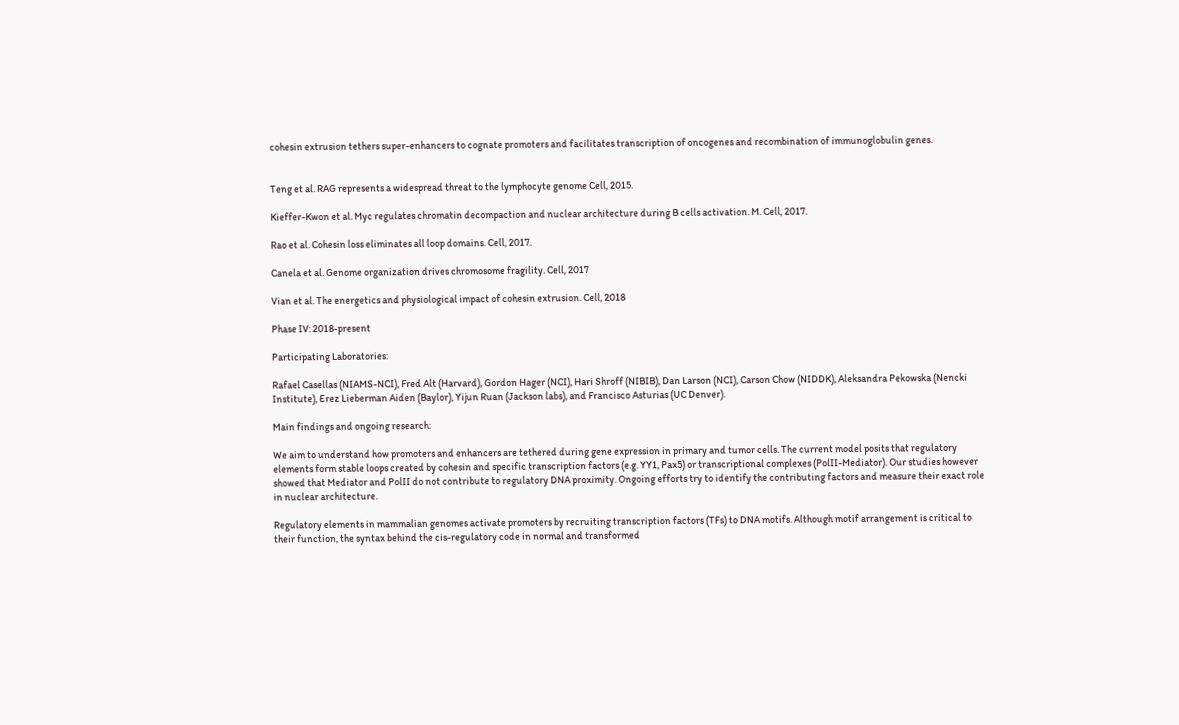cohesin extrusion tethers super-enhancers to cognate promoters and facilitates transcription of oncogenes and recombination of immunoglobulin genes.


Teng et al. RAG represents a widespread threat to the lymphocyte genome Cell, 2015.

Kieffer-Kwon et al. Myc regulates chromatin decompaction and nuclear architecture during B cells activation. M. Cell, 2017.

Rao et al. Cohesin loss eliminates all loop domains. Cell, 2017.

Canela et al. Genome organization drives chromosome fragility. Cell, 2017

Vian et al. The energetics and physiological impact of cohesin extrusion. Cell, 2018

Phase IV: 2018-present

Participating Laboratories:

Rafael Casellas (NIAMS-NCI), Fred Alt (Harvard), Gordon Hager (NCI), Hari Shroff (NIBIB), Dan Larson (NCI), Carson Chow (NIDDK), Aleksandra Pekowska (Nencki Institute), Erez Lieberman Aiden (Baylor), Yijun Ruan (Jackson labs), and Francisco Asturias (UC Denver).

Main findings and ongoing research:

We aim to understand how promoters and enhancers are tethered during gene expression in primary and tumor cells. The current model posits that regulatory elements form stable loops created by cohesin and specific transcription factors (e.g. YY1, Pax5) or transcriptional complexes (PolII-Mediator). Our studies however showed that Mediator and PolII do not contribute to regulatory DNA proximity. Ongoing efforts try to identify the contributing factors and measure their exact role in nuclear architecture.

Regulatory elements in mammalian genomes activate promoters by recruiting transcription factors (TFs) to DNA motifs. Although motif arrangement is critical to their function, the syntax behind the cis-regulatory code in normal and transformed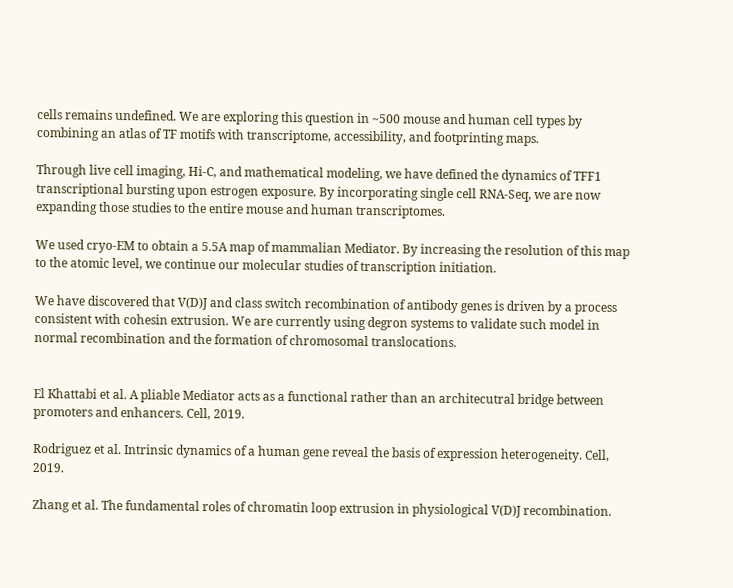cells remains undefined. We are exploring this question in ~500 mouse and human cell types by combining an atlas of TF motifs with transcriptome, accessibility, and footprinting maps.

Through live cell imaging, Hi-C, and mathematical modeling, we have defined the dynamics of TFF1 transcriptional bursting upon estrogen exposure. By incorporating single cell RNA-Seq, we are now expanding those studies to the entire mouse and human transcriptomes.

We used cryo-EM to obtain a 5.5A map of mammalian Mediator. By increasing the resolution of this map to the atomic level, we continue our molecular studies of transcription initiation.

We have discovered that V(D)J and class switch recombination of antibody genes is driven by a process consistent with cohesin extrusion. We are currently using degron systems to validate such model in normal recombination and the formation of chromosomal translocations.


El Khattabi et al. A pliable Mediator acts as a functional rather than an architecutral bridge between promoters and enhancers. Cell, 2019.

Rodriguez et al. Intrinsic dynamics of a human gene reveal the basis of expression heterogeneity. Cell, 2019.

Zhang et al. The fundamental roles of chromatin loop extrusion in physiological V(D)J recombination.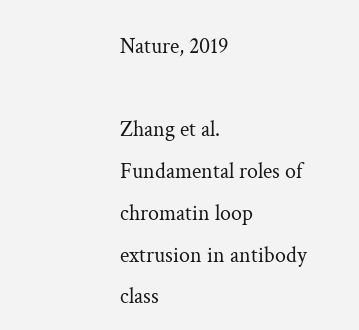Nature, 2019

Zhang et al. Fundamental roles of chromatin loop extrusion in antibody class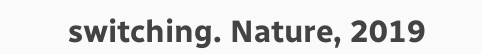switching. Nature, 2019